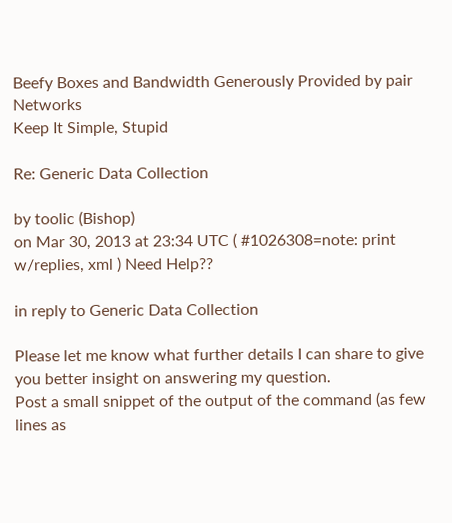Beefy Boxes and Bandwidth Generously Provided by pair Networks
Keep It Simple, Stupid

Re: Generic Data Collection

by toolic (Bishop)
on Mar 30, 2013 at 23:34 UTC ( #1026308=note: print w/replies, xml ) Need Help??

in reply to Generic Data Collection

Please let me know what further details I can share to give you better insight on answering my question.
Post a small snippet of the output of the command (as few lines as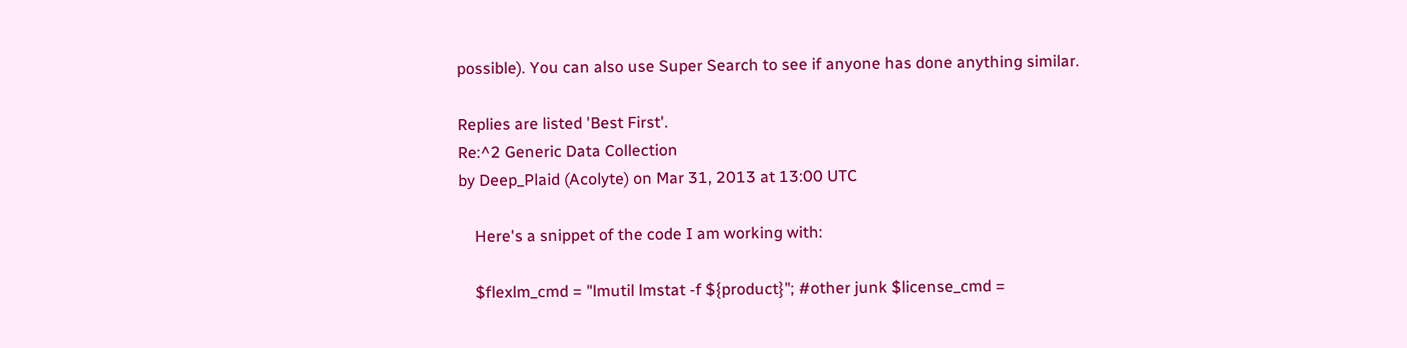possible). You can also use Super Search to see if anyone has done anything similar.

Replies are listed 'Best First'.
Re:^2 Generic Data Collection
by Deep_Plaid (Acolyte) on Mar 31, 2013 at 13:00 UTC

    Here's a snippet of the code I am working with:

    $flexlm_cmd = "lmutil lmstat -f ${product}"; #other junk $license_cmd =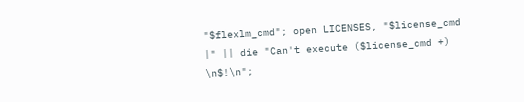"$flexlm_cmd"; open LICENSES, "$license_cmd |" || die "Can't execute ($license_cmd +) \n$!\n";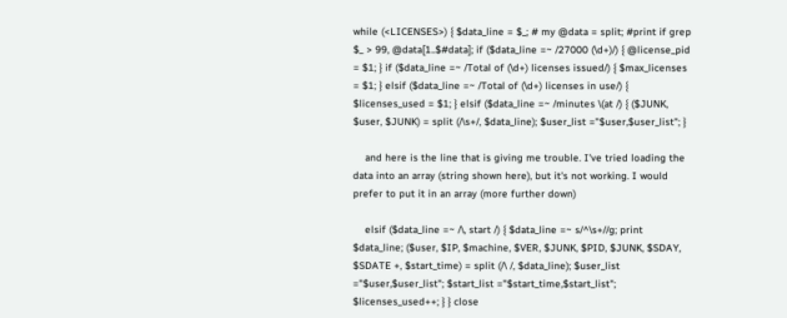while (<LICENSES>) { $data_line = $_; # my @data = split; #print if grep $_ > 99, @data[1..$#data]; if ($data_line =~ /27000 (\d+)/) { @license_pid = $1; } if ($data_line =~ /Total of (\d+) licenses issued/) { $max_licenses = $1; } elsif ($data_line =~ /Total of (\d+) licenses in use/) { $licenses_used = $1; } elsif ($data_line =~ /minutes \(at /) { ($JUNK, $user, $JUNK) = split (/\s+/, $data_line); $user_list ="$user,$user_list"; }

    and here is the line that is giving me trouble. I've tried loading the data into an array (string shown here), but it's not working. I would prefer to put it in an array (more further down)

    elsif ($data_line =~ /\, start /) { $data_line =~ s/^\s+//g; print $data_line; ($user, $IP, $machine, $VER, $JUNK, $PID, $JUNK, $SDAY, $SDATE +, $start_time) = split (/\ /, $data_line); $user_list ="$user,$user_list"; $start_list ="$start_time,$start_list"; $licenses_used++; } } close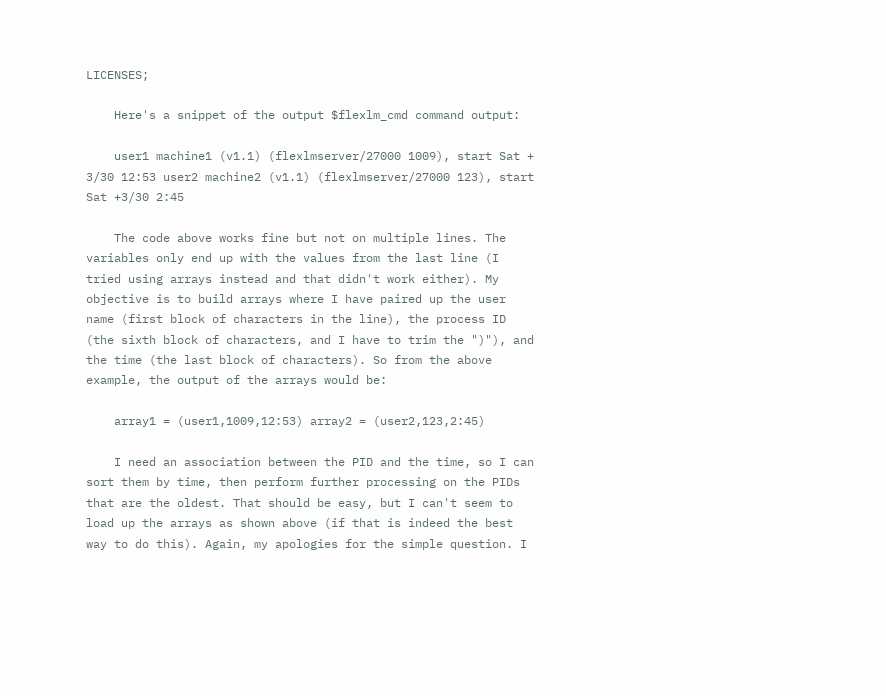LICENSES;

    Here's a snippet of the output $flexlm_cmd command output:

    user1 machine1 (v1.1) (flexlmserver/27000 1009), start Sat + 3/30 12:53 user2 machine2 (v1.1) (flexlmserver/27000 123), start Sat +3/30 2:45

    The code above works fine but not on multiple lines. The variables only end up with the values from the last line (I tried using arrays instead and that didn't work either). My objective is to build arrays where I have paired up the user name (first block of characters in the line), the process ID (the sixth block of characters, and I have to trim the ")"), and the time (the last block of characters). So from the above example, the output of the arrays would be:

    array1 = (user1,1009,12:53) array2 = (user2,123,2:45)

    I need an association between the PID and the time, so I can sort them by time, then perform further processing on the PIDs that are the oldest. That should be easy, but I can't seem to load up the arrays as shown above (if that is indeed the best way to do this). Again, my apologies for the simple question. I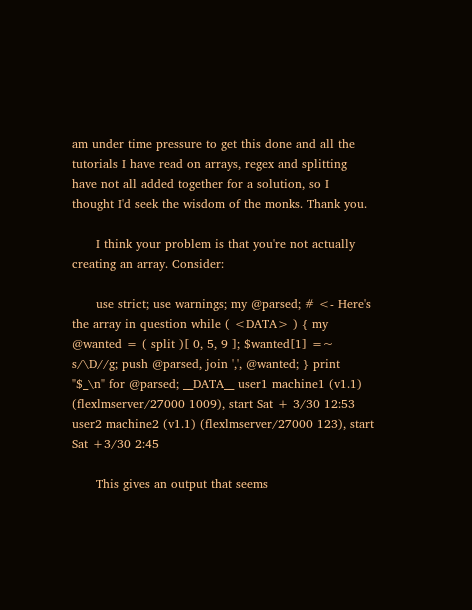am under time pressure to get this done and all the tutorials I have read on arrays, regex and splitting have not all added together for a solution, so I thought I'd seek the wisdom of the monks. Thank you.

      I think your problem is that you're not actually creating an array. Consider:

      use strict; use warnings; my @parsed; # <- Here's the array in question while ( <DATA> ) { my @wanted = ( split )[ 0, 5, 9 ]; $wanted[1] =~ s/\D//g; push @parsed, join ',', @wanted; } print "$_\n" for @parsed; __DATA__ user1 machine1 (v1.1) (flexlmserver/27000 1009), start Sat + 3/30 12:53 user2 machine2 (v1.1) (flexlmserver/27000 123), start Sat +3/30 2:45

      This gives an output that seems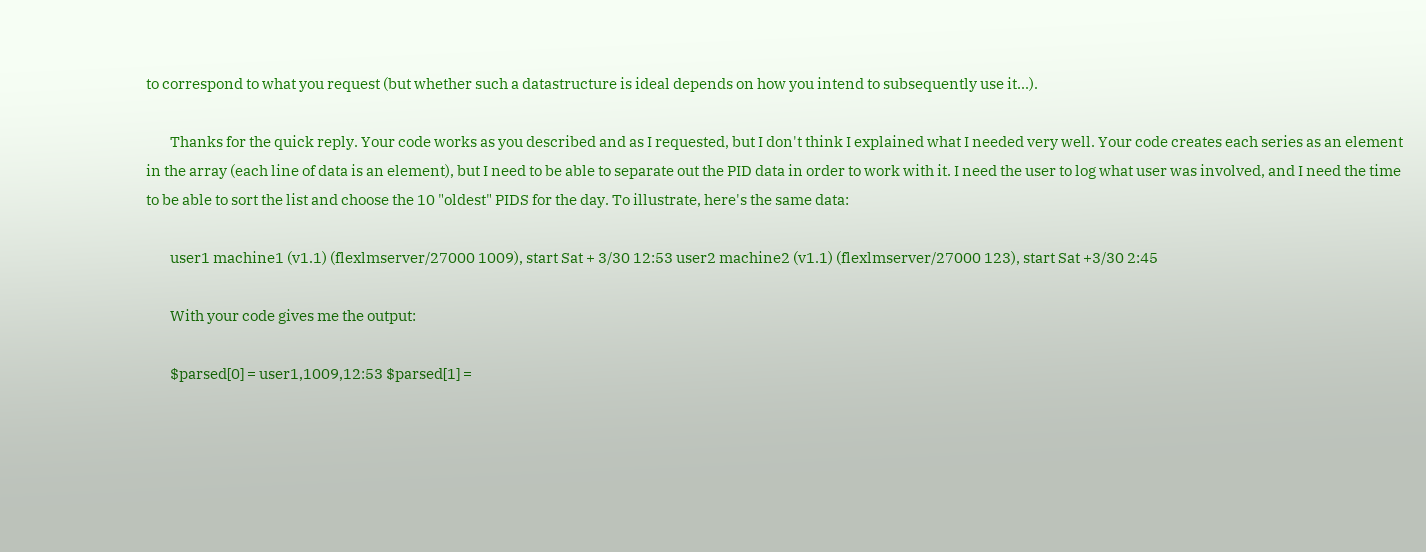to correspond to what you request (but whether such a datastructure is ideal depends on how you intend to subsequently use it...).

        Thanks for the quick reply. Your code works as you described and as I requested, but I don't think I explained what I needed very well. Your code creates each series as an element in the array (each line of data is an element), but I need to be able to separate out the PID data in order to work with it. I need the user to log what user was involved, and I need the time to be able to sort the list and choose the 10 "oldest" PIDS for the day. To illustrate, here's the same data:

        user1 machine1 (v1.1) (flexlmserver/27000 1009), start Sat + 3/30 12:53 user2 machine2 (v1.1) (flexlmserver/27000 123), start Sat +3/30 2:45

        With your code gives me the output:

        $parsed[0] = user1,1009,12:53 $parsed[1] =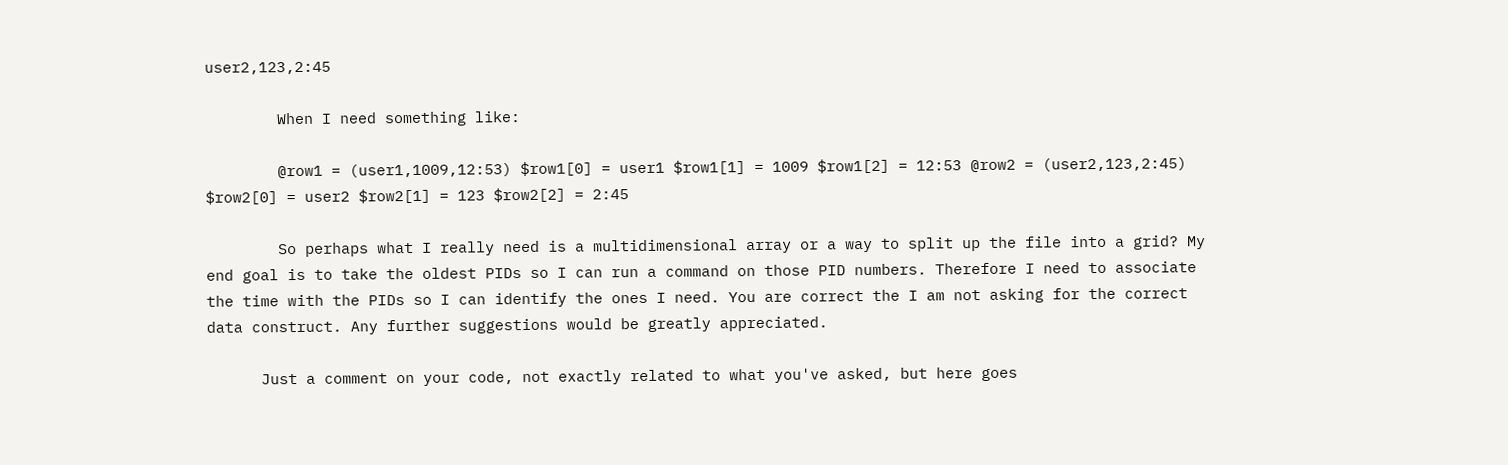user2,123,2:45

        When I need something like:

        @row1 = (user1,1009,12:53) $row1[0] = user1 $row1[1] = 1009 $row1[2] = 12:53 @row2 = (user2,123,2:45) $row2[0] = user2 $row2[1] = 123 $row2[2] = 2:45

        So perhaps what I really need is a multidimensional array or a way to split up the file into a grid? My end goal is to take the oldest PIDs so I can run a command on those PID numbers. Therefore I need to associate the time with the PIDs so I can identify the ones I need. You are correct the I am not asking for the correct data construct. Any further suggestions would be greatly appreciated.

      Just a comment on your code, not exactly related to what you've asked, but here goes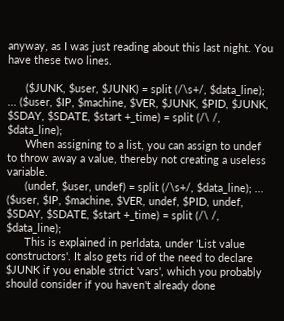anyway, as I was just reading about this last night. You have these two lines.

      ($JUNK, $user, $JUNK) = split (/\s+/, $data_line); ... ($user, $IP, $machine, $VER, $JUNK, $PID, $JUNK, $SDAY, $SDATE, $start +_time) = split (/\ /, $data_line);
      When assigning to a list, you can assign to undef to throw away a value, thereby not creating a useless variable.
      (undef, $user, undef) = split (/\s+/, $data_line); ... ($user, $IP, $machine, $VER, undef, $PID, undef, $SDAY, $SDATE, $start +_time) = split (/\ /, $data_line);
      This is explained in perldata, under 'List value constructors'. It also gets rid of the need to declare $JUNK if you enable strict 'vars', which you probably should consider if you haven't already done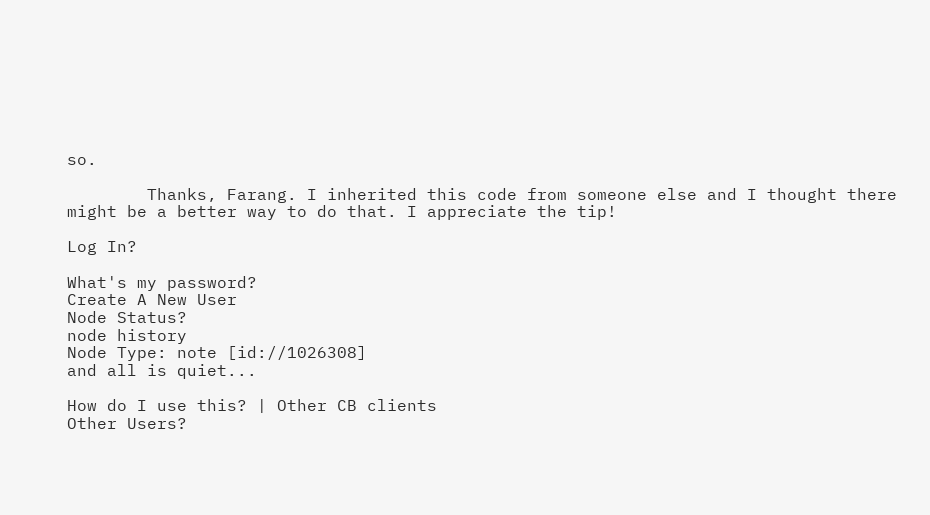so.

        Thanks, Farang. I inherited this code from someone else and I thought there might be a better way to do that. I appreciate the tip!

Log In?

What's my password?
Create A New User
Node Status?
node history
Node Type: note [id://1026308]
and all is quiet...

How do I use this? | Other CB clients
Other Users?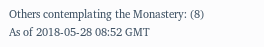Others contemplating the Monastery: (8)
As of 2018-05-28 08:52 GMT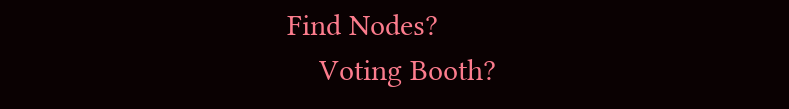Find Nodes?
    Voting Booth?